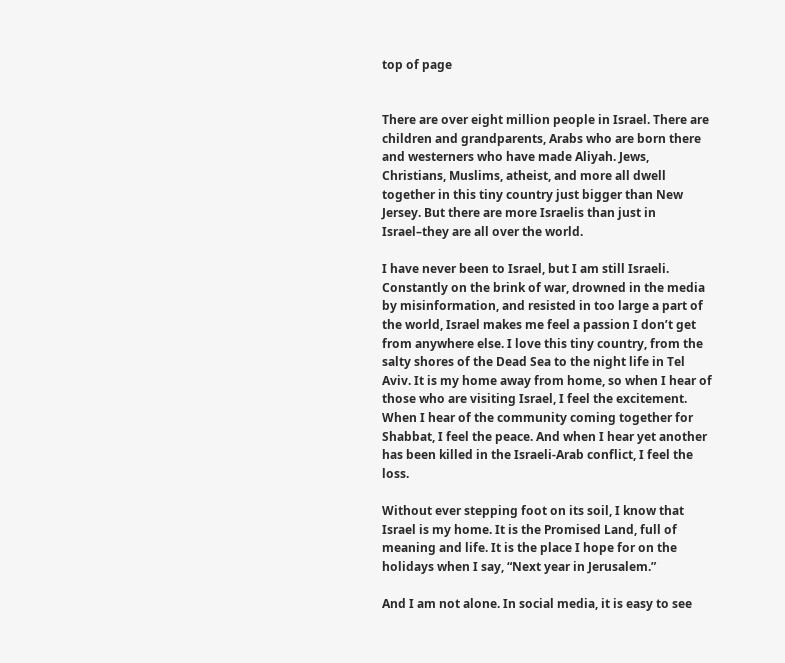top of page


There are over eight million people in Israel. There are children and grandparents, Arabs who are born there and westerners who have made Aliyah. Jews, Christians, Muslims, atheist, and more all dwell together in this tiny country just bigger than New Jersey. But there are more Israelis than just in Israel–they are all over the world.

I have never been to Israel, but I am still Israeli. Constantly on the brink of war, drowned in the media by misinformation, and resisted in too large a part of the world, Israel makes me feel a passion I don’t get from anywhere else. I love this tiny country, from the salty shores of the Dead Sea to the night life in Tel Aviv. It is my home away from home, so when I hear of those who are visiting Israel, I feel the excitement. When I hear of the community coming together for Shabbat, I feel the peace. And when I hear yet another has been killed in the Israeli-Arab conflict, I feel the loss.

Without ever stepping foot on its soil, I know that Israel is my home. It is the Promised Land, full of meaning and life. It is the place I hope for on the holidays when I say, “Next year in Jerusalem.”

And I am not alone. In social media, it is easy to see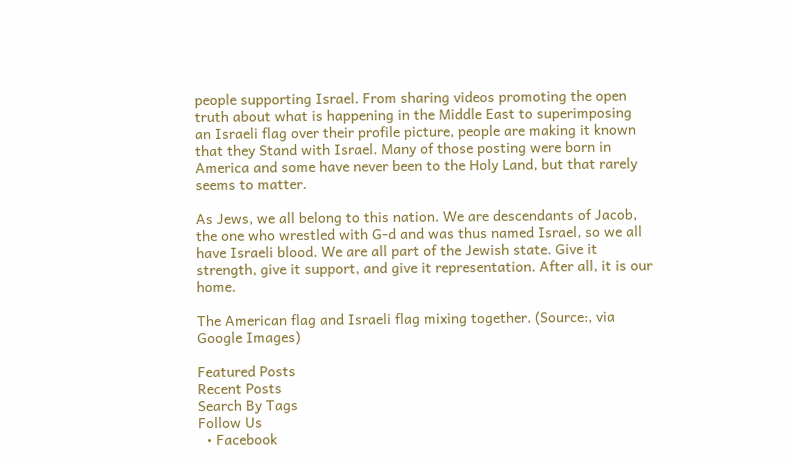people supporting Israel. From sharing videos promoting the open truth about what is happening in the Middle East to superimposing an Israeli flag over their profile picture, people are making it known that they Stand with Israel. Many of those posting were born in America and some have never been to the Holy Land, but that rarely seems to matter.

As Jews, we all belong to this nation. We are descendants of Jacob, the one who wrestled with G-d and was thus named Israel, so we all have Israeli blood. We are all part of the Jewish state. Give it strength, give it support, and give it representation. After all, it is our home.

The American flag and Israeli flag mixing together. (Source:, via Google Images)

Featured Posts
Recent Posts
Search By Tags
Follow Us
  • Facebook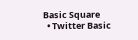Basic Square
  • Twitter Basic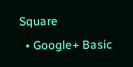Square
  • Google+ Basic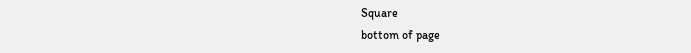Square
bottom of page